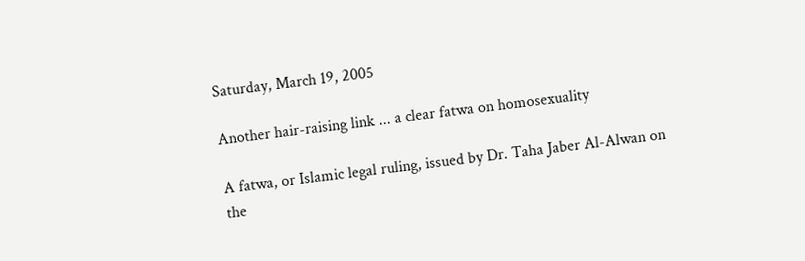Saturday, March 19, 2005

Another hair-raising link ... a clear fatwa on homosexuality

A fatwa, or Islamic legal ruling, issued by Dr. Taha Jaber Al-Alwan on the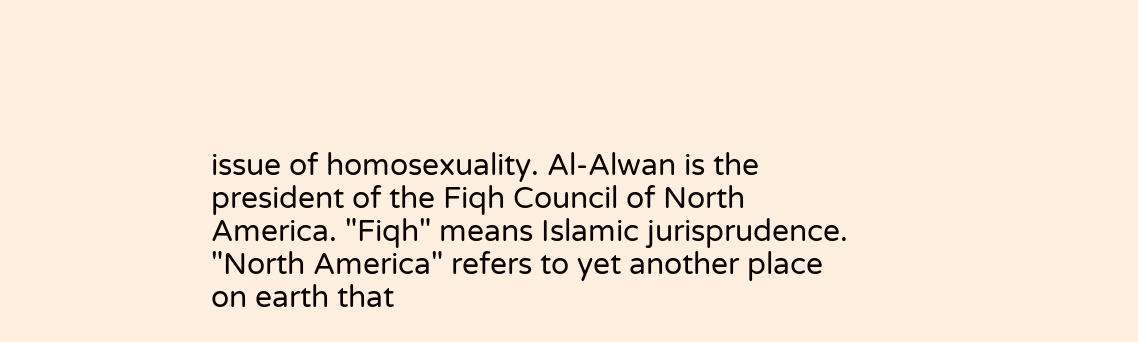issue of homosexuality. Al-Alwan is the president of the Fiqh Council of North America. "Fiqh" means Islamic jurisprudence. "North America" refers to yet another place on earth that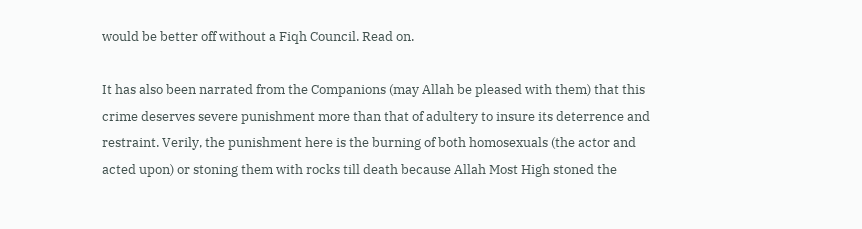would be better off without a Fiqh Council. Read on.

It has also been narrated from the Companions (may Allah be pleased with them) that this crime deserves severe punishment more than that of adultery to insure its deterrence and restraint. Verily, the punishment here is the burning of both homosexuals (the actor and acted upon) or stoning them with rocks till death because Allah Most High stoned the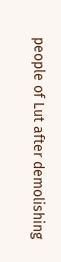people of Lut after demolishing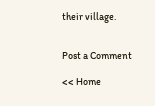their village.


Post a Comment

<< Home